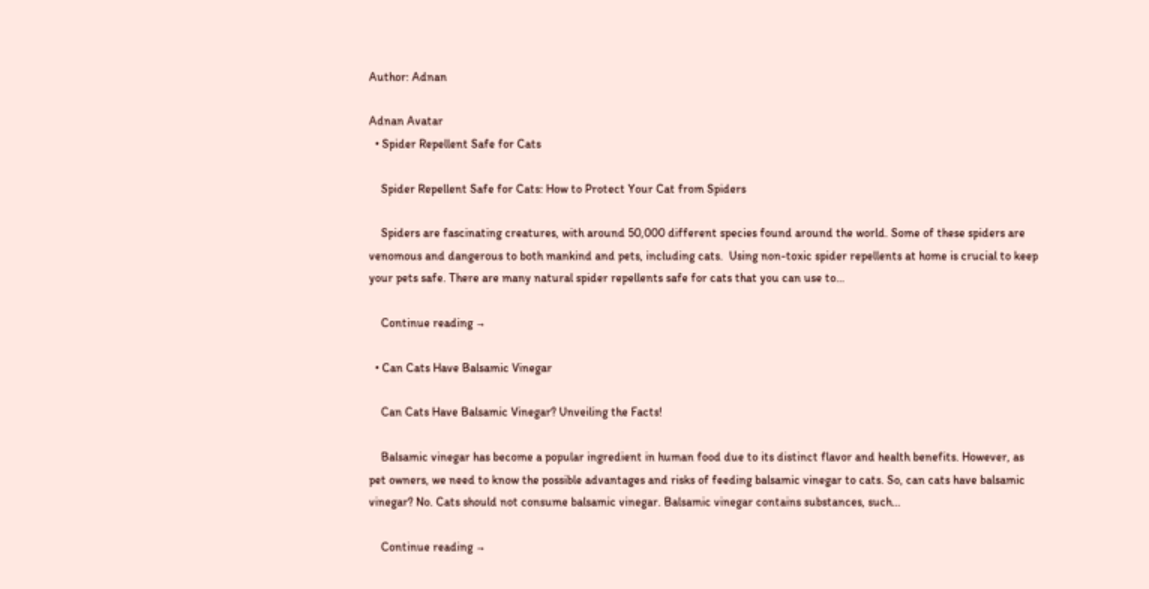Author: Adnan

Adnan Avatar
  • Spider Repellent Safe for Cats

    Spider Repellent Safe for Cats: How to Protect Your Cat from Spiders

    Spiders are fascinating creatures, with around 50,000 different species found around the world. Some of these spiders are venomous and dangerous to both mankind and pets, including cats.  Using non-toxic spider repellents at home is crucial to keep your pets safe. There are many natural spider repellents safe for cats that you can use to…

    Continue reading →

  • Can Cats Have Balsamic Vinegar

    Can Cats Have Balsamic Vinegar? Unveiling the Facts!

    Balsamic vinegar has become a popular ingredient in human food due to its distinct flavor and health benefits. However, as pet owners, we need to know the possible advantages and risks of feeding balsamic vinegar to cats. So, can cats have balsamic vinegar? No. Cats should not consume balsamic vinegar. Balsamic vinegar contains substances, such…

    Continue reading →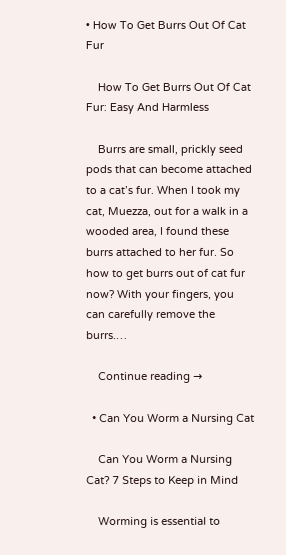• How To Get Burrs Out Of Cat Fur

    How To Get Burrs Out Of Cat Fur: Easy And Harmless

    Burrs are small, prickly seed pods that can become attached to a cat’s fur. When I took my cat, Muezza, out for a walk in a wooded area, I found these burrs attached to her fur. So how to get burrs out of cat fur now? With your fingers, you can carefully remove the burrs.…

    Continue reading →

  • Can You Worm a Nursing Cat

    Can You Worm a Nursing Cat? 7 Steps to Keep in Mind

    Worming is essential to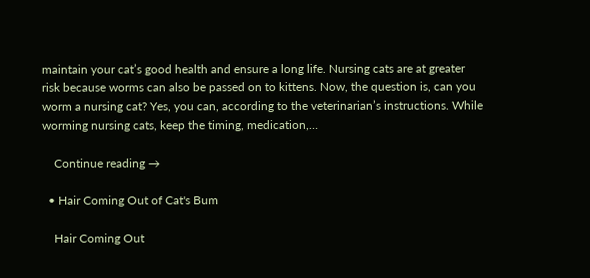maintain your cat’s good health and ensure a long life. Nursing cats are at greater risk because worms can also be passed on to kittens. Now, the question is, can you worm a nursing cat? Yes, you can, according to the veterinarian’s instructions. While worming nursing cats, keep the timing, medication,…

    Continue reading →

  • Hair Coming Out of Cat's Bum

    Hair Coming Out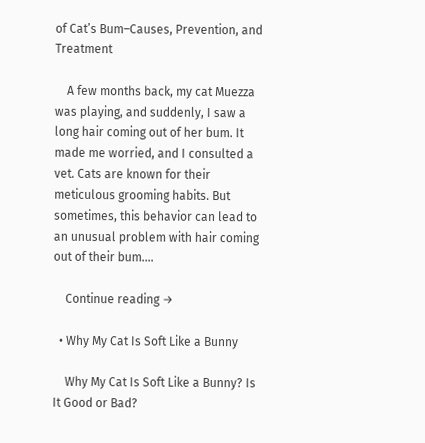of Cat’s Bum–Causes, Prevention, and Treatment

    A few months back, my cat Muezza was playing, and suddenly, I saw a long hair coming out of her bum. It made me worried, and I consulted a vet. Cats are known for their meticulous grooming habits. But sometimes, this behavior can lead to an unusual problem with hair coming out of their bum.…

    Continue reading →

  • Why My Cat Is Soft Like a Bunny

    Why My Cat Is Soft Like a Bunny? Is It Good or Bad?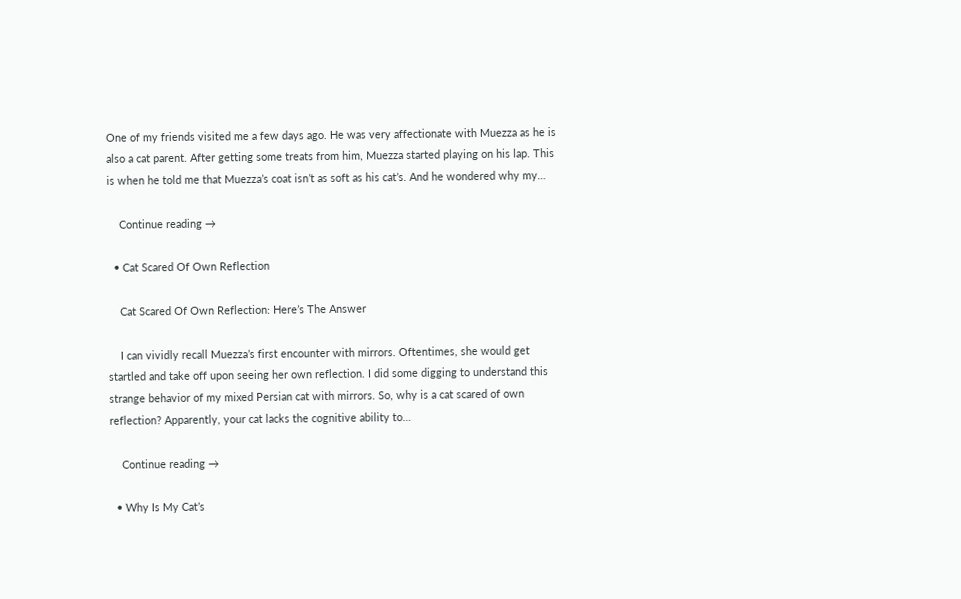One of my friends visited me a few days ago. He was very affectionate with Muezza as he is also a cat parent. After getting some treats from him, Muezza started playing on his lap. This is when he told me that Muezza’s coat isn’t as soft as his cat’s. And he wondered why my…

    Continue reading →

  • Cat Scared Of Own Reflection

    Cat Scared Of Own Reflection: Here’s The Answer

    I can vividly recall Muezza’s first encounter with mirrors. Oftentimes, she would get startled and take off upon seeing her own reflection. I did some digging to understand this strange behavior of my mixed Persian cat with mirrors. So, why is a cat scared of own reflection? Apparently, your cat lacks the cognitive ability to…

    Continue reading →

  • Why Is My Cat’s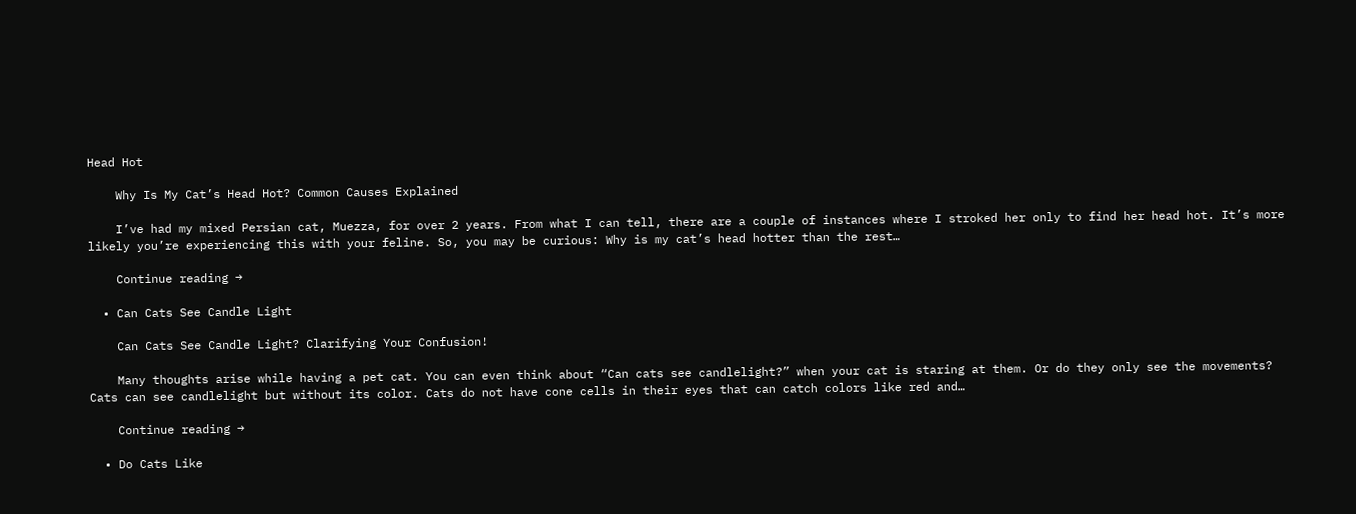Head Hot

    Why Is My Cat’s Head Hot? Common Causes Explained

    I’ve had my mixed Persian cat, Muezza, for over 2 years. From what I can tell, there are a couple of instances where I stroked her only to find her head hot. It’s more likely you’re experiencing this with your feline. So, you may be curious: Why is my cat’s head hotter than the rest…

    Continue reading →

  • Can Cats See Candle Light

    Can Cats See Candle Light? Clarifying Your Confusion!

    Many thoughts arise while having a pet cat. You can even think about “Can cats see candlelight?” when your cat is staring at them. Or do they only see the movements? Cats can see candlelight but without its color. Cats do not have cone cells in their eyes that can catch colors like red and…

    Continue reading →

  • Do Cats Like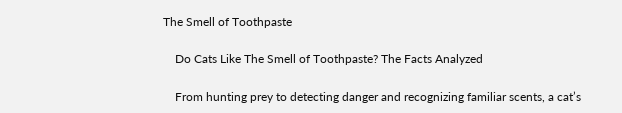The Smell of Toothpaste

    Do Cats Like The Smell of Toothpaste? The Facts Analyzed

    From hunting prey to detecting danger and recognizing familiar scents, a cat’s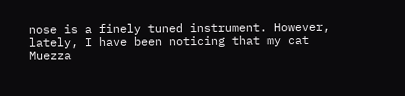nose is a finely tuned instrument. However, lately, I have been noticing that my cat Muezza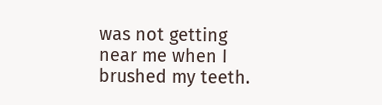was not getting near me when I brushed my teeth.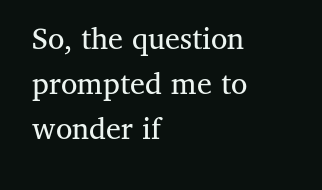So, the question prompted me to wonder if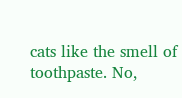cats like the smell of toothpaste. No,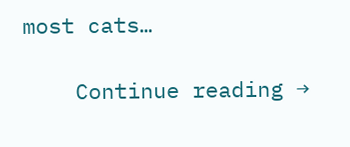most cats…

    Continue reading →